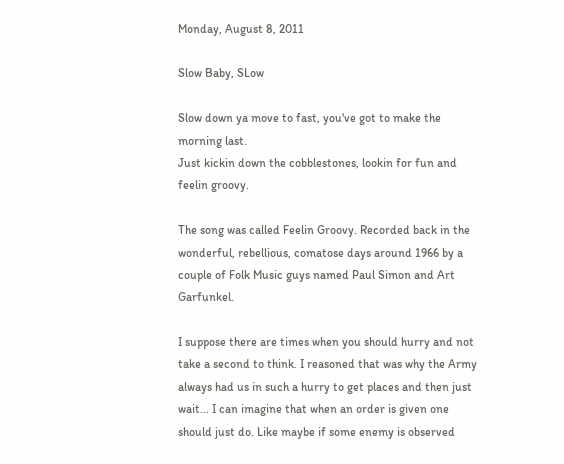Monday, August 8, 2011

Slow Baby, SLow

Slow down ya move to fast, you've got to make the morning last.
Just kickin down the cobblestones, lookin for fun and feelin groovy.

The song was called Feelin Groovy. Recorded back in the wonderful, rebellious, comatose days around 1966 by a couple of Folk Music guys named Paul Simon and Art Garfunkel.

I suppose there are times when you should hurry and not take a second to think. I reasoned that was why the Army always had us in such a hurry to get places and then just wait... I can imagine that when an order is given one should just do. Like maybe if some enemy is observed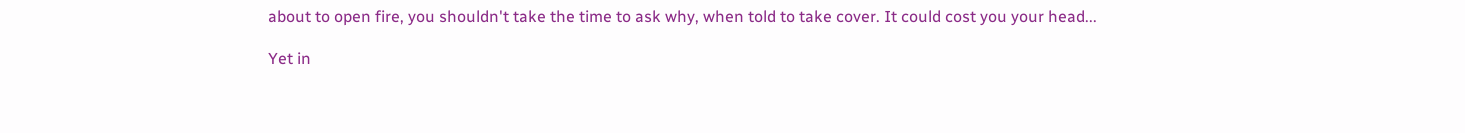about to open fire, you shouldn't take the time to ask why, when told to take cover. It could cost you your head...

Yet in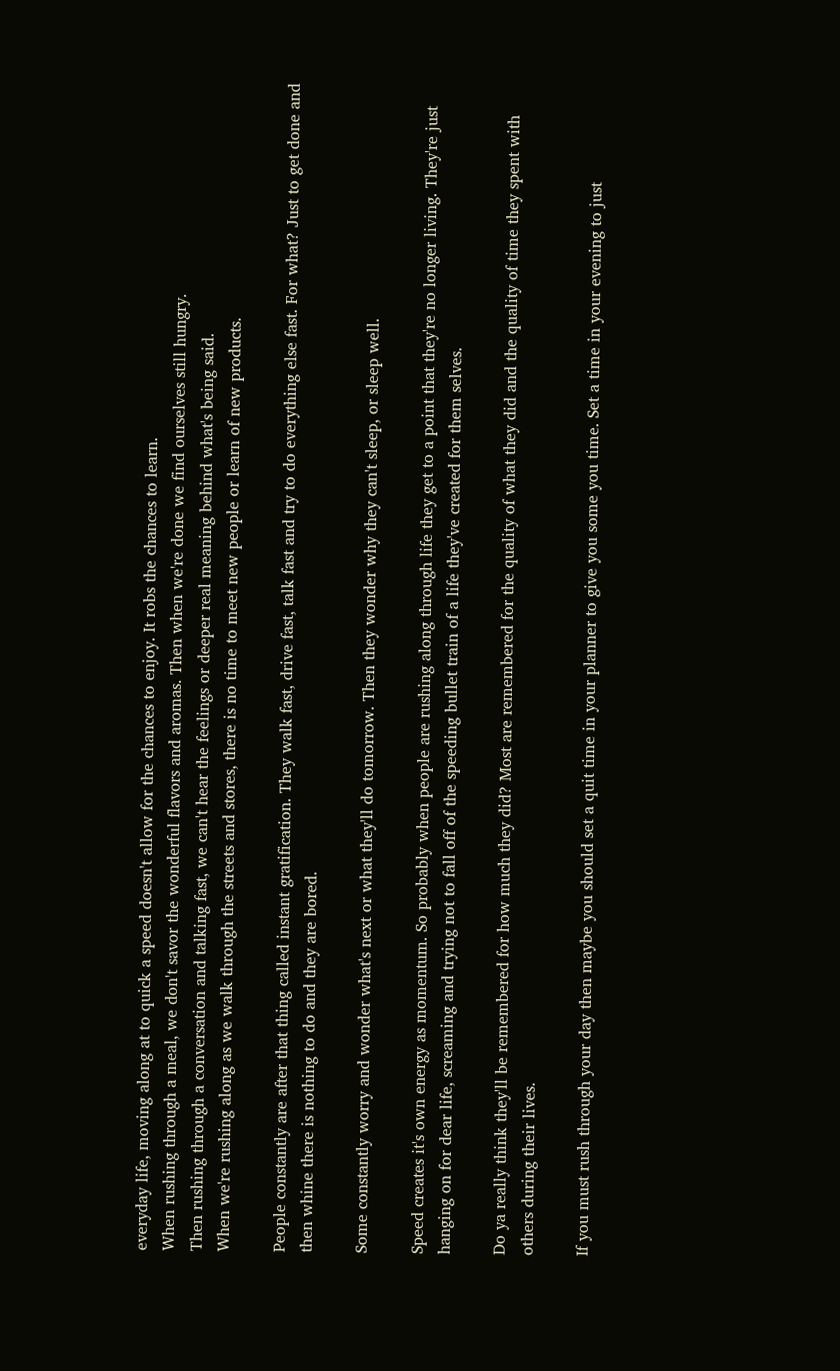everyday life, moving along at to quick a speed doesn't allow for the chances to enjoy. It robs the chances to learn.
When rushing through a meal, we don't savor the wonderful flavors and aromas. Then when we're done we find ourselves still hungry.
Then rushing through a conversation and talking fast, we can't hear the feelings or deeper real meaning behind what's being said.
When we're rushing along as we walk through the streets and stores, there is no time to meet new people or learn of new products.

People constantly are after that thing called instant gratification. They walk fast, drive fast, talk fast and try to do everything else fast. For what? Just to get done and then whine there is nothing to do and they are bored.

Some constantly worry and wonder what's next or what they'll do tomorrow. Then they wonder why they can't sleep, or sleep well.

Speed creates it's own energy as momentum. So probably when people are rushing along through life they get to a point that they're no longer living. They're just hanging on for dear life, screaming and trying not to fall off of the speeding bullet train of a life they've created for them selves.

Do ya really think they'll be remembered for how much they did? Most are remembered for the quality of what they did and the quality of time they spent with others during their lives.

If you must rush through your day then maybe you should set a quit time in your planner to give you some you time. Set a time in your evening to just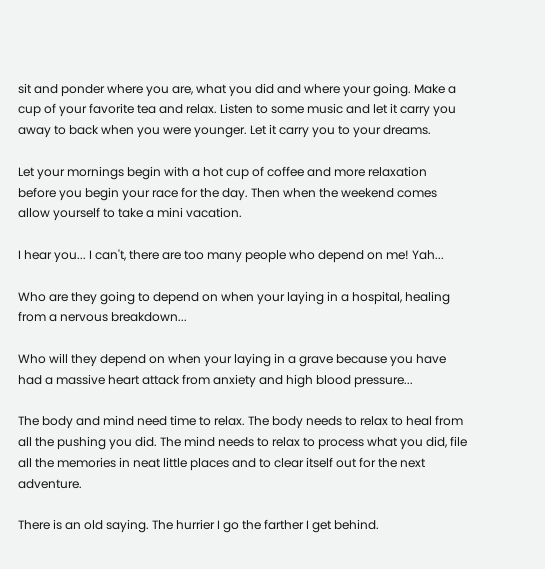sit and ponder where you are, what you did and where your going. Make a cup of your favorite tea and relax. Listen to some music and let it carry you away to back when you were younger. Let it carry you to your dreams.

Let your mornings begin with a hot cup of coffee and more relaxation before you begin your race for the day. Then when the weekend comes allow yourself to take a mini vacation.

I hear you... I can't, there are too many people who depend on me! Yah...

Who are they going to depend on when your laying in a hospital, healing from a nervous breakdown...

Who will they depend on when your laying in a grave because you have had a massive heart attack from anxiety and high blood pressure...

The body and mind need time to relax. The body needs to relax to heal from all the pushing you did. The mind needs to relax to process what you did, file all the memories in neat little places and to clear itself out for the next adventure.

There is an old saying. The hurrier I go the farther I get behind.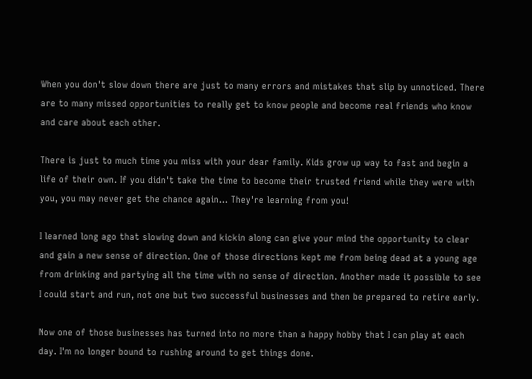When you don't slow down there are just to many errors and mistakes that slip by unnoticed. There are to many missed opportunities to really get to know people and become real friends who know and care about each other.

There is just to much time you miss with your dear family. Kids grow up way to fast and begin a life of their own. If you didn't take the time to become their trusted friend while they were with you, you may never get the chance again... They're learning from you!

I learned long ago that slowing down and kickin along can give your mind the opportunity to clear and gain a new sense of direction. One of those directions kept me from being dead at a young age from drinking and partying all the time with no sense of direction. Another made it possible to see I could start and run, not one but two successful businesses and then be prepared to retire early.

Now one of those businesses has turned into no more than a happy hobby that I can play at each day. I'm no longer bound to rushing around to get things done.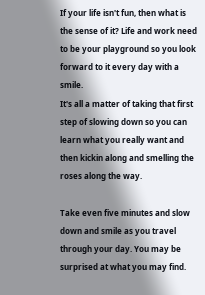If your life isn't fun, then what is the sense of it? Life and work need to be your playground so you look forward to it every day with a smile.
It's all a matter of taking that first step of slowing down so you can learn what you really want and then kickin along and smelling the roses along the way.

Take even five minutes and slow down and smile as you travel through your day. You may be surprised at what you may find.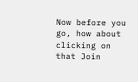Now before you go, how about clicking on that Join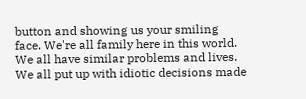button and showing us your smiling face. We're all family here in this world. We all have similar problems and lives. We all put up with idiotic decisions made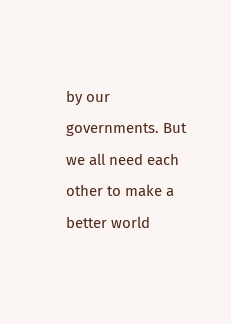by our governments. But we all need each other to make a better world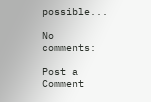possible...

No comments:

Post a Comment